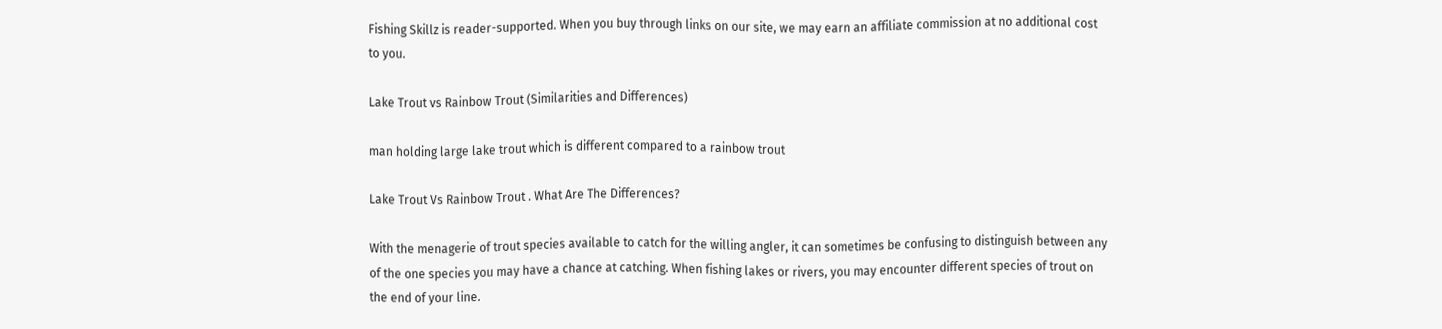Fishing Skillz is reader-supported. When you buy through links on our site, we may earn an affiliate commission at no additional cost to you.

Lake Trout vs Rainbow Trout (Similarities and Differences)

man holding large lake trout which is different compared to a rainbow trout

Lake Trout Vs Rainbow Trout . What Are The Differences?

With the menagerie of trout species available to catch for the willing angler, it can sometimes be confusing to distinguish between any of the one species you may have a chance at catching. When fishing lakes or rivers, you may encounter different species of trout on the end of your line.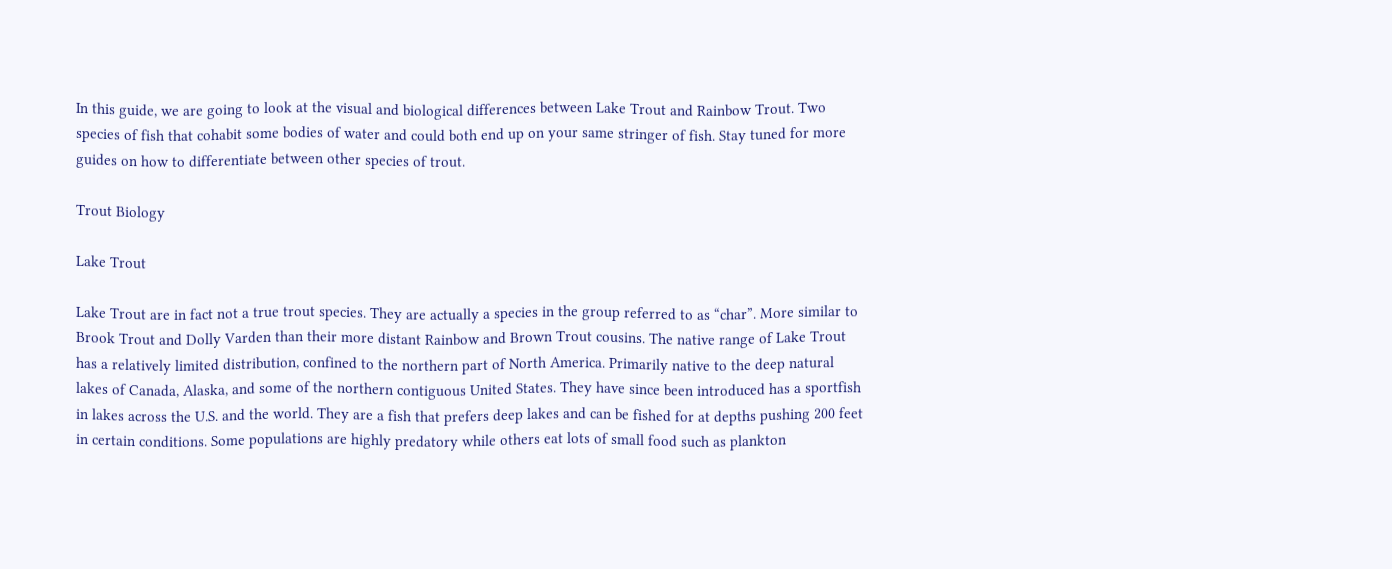In this guide, we are going to look at the visual and biological differences between Lake Trout and Rainbow Trout. Two species of fish that cohabit some bodies of water and could both end up on your same stringer of fish. Stay tuned for more guides on how to differentiate between other species of trout.

Trout Biology

Lake Trout

Lake Trout are in fact not a true trout species. They are actually a species in the group referred to as “char”. More similar to Brook Trout and Dolly Varden than their more distant Rainbow and Brown Trout cousins. The native range of Lake Trout has a relatively limited distribution, confined to the northern part of North America. Primarily native to the deep natural lakes of Canada, Alaska, and some of the northern contiguous United States. They have since been introduced has a sportfish in lakes across the U.S. and the world. They are a fish that prefers deep lakes and can be fished for at depths pushing 200 feet in certain conditions. Some populations are highly predatory while others eat lots of small food such as plankton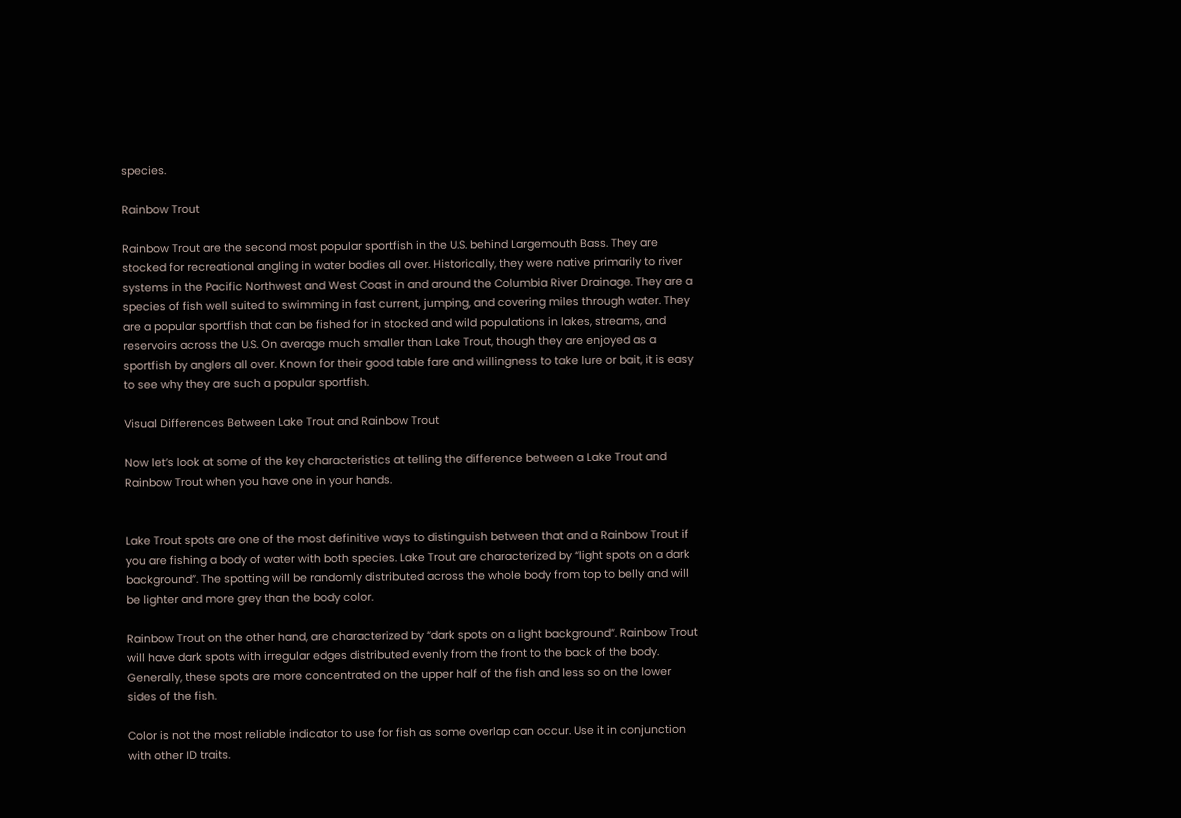species.

Rainbow Trout

Rainbow Trout are the second most popular sportfish in the U.S. behind Largemouth Bass. They are stocked for recreational angling in water bodies all over. Historically, they were native primarily to river systems in the Pacific Northwest and West Coast in and around the Columbia River Drainage. They are a species of fish well suited to swimming in fast current, jumping, and covering miles through water. They are a popular sportfish that can be fished for in stocked and wild populations in lakes, streams, and reservoirs across the U.S. On average much smaller than Lake Trout, though they are enjoyed as a sportfish by anglers all over. Known for their good table fare and willingness to take lure or bait, it is easy to see why they are such a popular sportfish.

Visual Differences Between Lake Trout and Rainbow Trout

Now let’s look at some of the key characteristics at telling the difference between a Lake Trout and Rainbow Trout when you have one in your hands.


Lake Trout spots are one of the most definitive ways to distinguish between that and a Rainbow Trout if you are fishing a body of water with both species. Lake Trout are characterized by “light spots on a dark background”. The spotting will be randomly distributed across the whole body from top to belly and will be lighter and more grey than the body color.

Rainbow Trout on the other hand, are characterized by “dark spots on a light background”. Rainbow Trout will have dark spots with irregular edges distributed evenly from the front to the back of the body. Generally, these spots are more concentrated on the upper half of the fish and less so on the lower sides of the fish.

Color is not the most reliable indicator to use for fish as some overlap can occur. Use it in conjunction with other ID traits.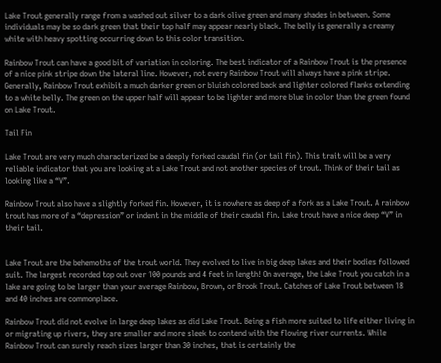Lake Trout generally range from a washed out silver to a dark olive green and many shades in between. Some individuals may be so dark green that their top half may appear nearly black. The belly is generally a creamy white with heavy spotting occurring down to this color transition.

Rainbow Trout can have a good bit of variation in coloring. The best indicator of a Rainbow Trout is the presence of a nice pink stripe down the lateral line. However, not every Rainbow Trout will always have a pink stripe. Generally, Rainbow Trout exhibit a much darker green or bluish colored back and lighter colored flanks extending to a white belly. The green on the upper half will appear to be lighter and more blue in color than the green found on Lake Trout.

Tail Fin

Lake Trout are very much characterized be a deeply forked caudal fin (or tail fin). This trait will be a very reliable indicator that you are looking at a Lake Trout and not another species of trout. Think of their tail as looking like a “V”.

Rainbow Trout also have a slightly forked fin. However, it is nowhere as deep of a fork as a Lake Trout. A rainbow trout has more of a “depression” or indent in the middle of their caudal fin. Lake trout have a nice deep “V” in their tail.


Lake Trout are the behemoths of the trout world. They evolved to live in big deep lakes and their bodies followed suit. The largest recorded top out over 100 pounds and 4 feet in length! On average, the Lake Trout you catch in a lake are going to be larger than your average Rainbow, Brown, or Brook Trout. Catches of Lake Trout between 18 and 40 inches are commonplace.

Rainbow Trout did not evolve in large deep lakes as did Lake Trout. Being a fish more suited to life either living in or migrating up rivers, they are smaller and more sleek to contend with the flowing river currents. While Rainbow Trout can surely reach sizes larger than 30 inches, that is certainly the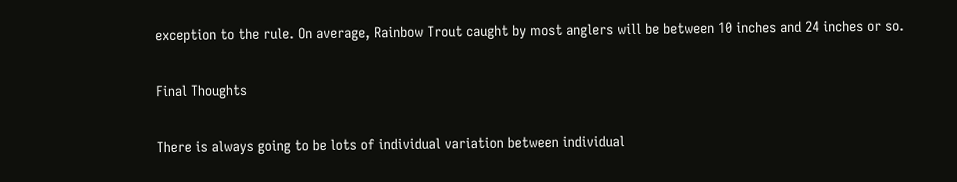exception to the rule. On average, Rainbow Trout caught by most anglers will be between 10 inches and 24 inches or so.

Final Thoughts

There is always going to be lots of individual variation between individual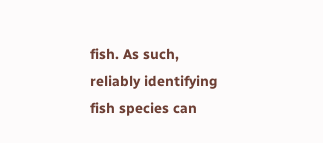fish. As such, reliably identifying fish species can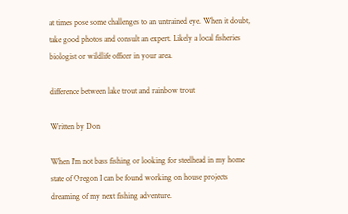at times pose some challenges to an untrained eye. When it doubt, take good photos and consult an expert. Likely a local fisheries biologist or wildlife officer in your area.

difference between lake trout and rainbow trout

Written by Don

When I'm not bass fishing or looking for steelhead in my home state of Oregon I can be found working on house projects dreaming of my next fishing adventure.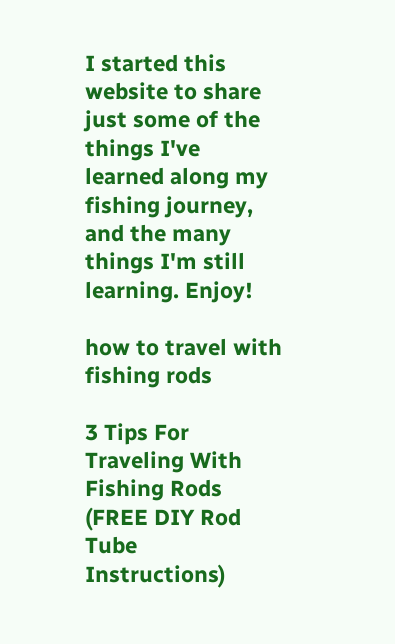I started this website to share just some of the things I've learned along my fishing journey, and the many things I'm still learning. Enjoy!

how to travel with fishing rods

3 Tips For Traveling With Fishing Rods (FREE DIY Rod Tube Instructions)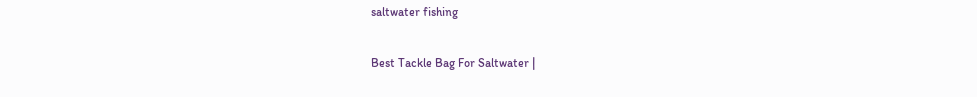saltwater fishing

Best Tackle Bag For Saltwater |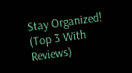Stay Organized! (Top 3 With Reviews)